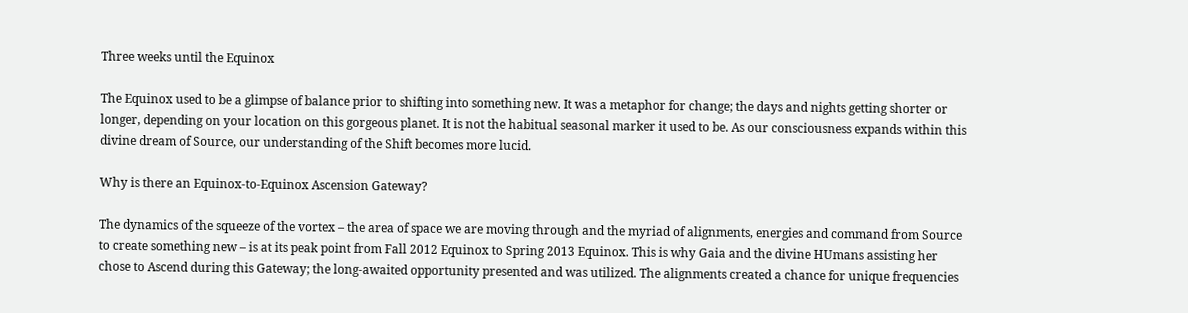Three weeks until the Equinox

The Equinox used to be a glimpse of balance prior to shifting into something new. It was a metaphor for change; the days and nights getting shorter or longer, depending on your location on this gorgeous planet. It is not the habitual seasonal marker it used to be. As our consciousness expands within this divine dream of Source, our understanding of the Shift becomes more lucid.

Why is there an Equinox-to-Equinox Ascension Gateway?

The dynamics of the squeeze of the vortex – the area of space we are moving through and the myriad of alignments, energies and command from Source to create something new – is at its peak point from Fall 2012 Equinox to Spring 2013 Equinox. This is why Gaia and the divine HUmans assisting her chose to Ascend during this Gateway; the long-awaited opportunity presented and was utilized. The alignments created a chance for unique frequencies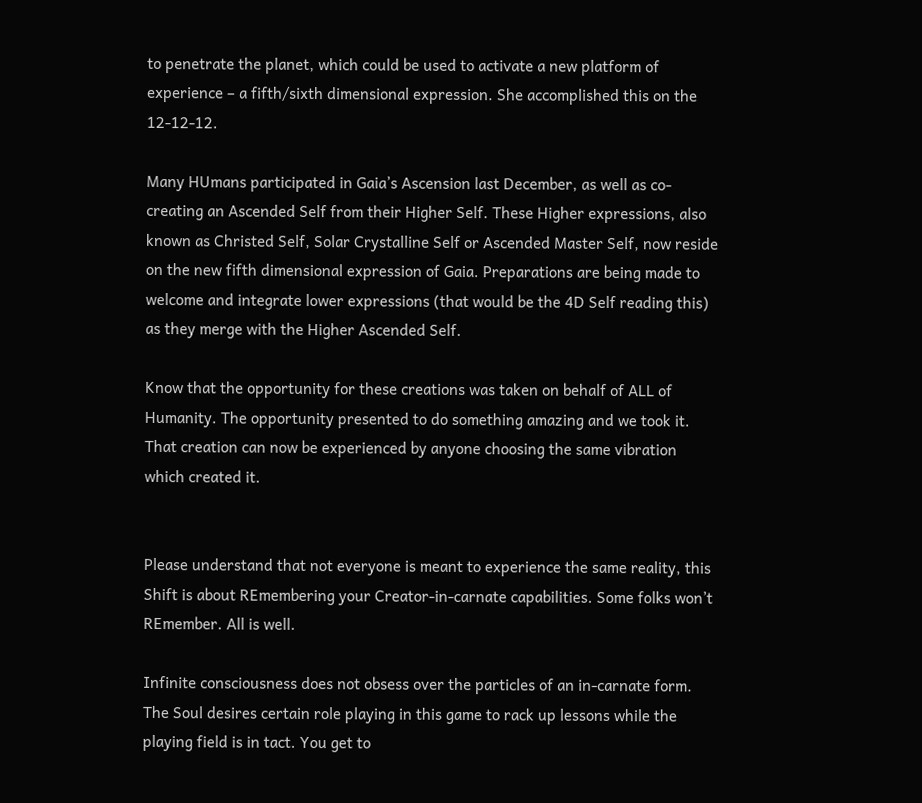to penetrate the planet, which could be used to activate a new platform of experience – a fifth/sixth dimensional expression. She accomplished this on the 12-12-12.

Many HUmans participated in Gaia’s Ascension last December, as well as co-creating an Ascended Self from their Higher Self. These Higher expressions, also known as Christed Self, Solar Crystalline Self or Ascended Master Self, now reside on the new fifth dimensional expression of Gaia. Preparations are being made to welcome and integrate lower expressions (that would be the 4D Self reading this) as they merge with the Higher Ascended Self.

Know that the opportunity for these creations was taken on behalf of ALL of Humanity. The opportunity presented to do something amazing and we took it. That creation can now be experienced by anyone choosing the same vibration which created it.


Please understand that not everyone is meant to experience the same reality, this Shift is about REmembering your Creator-in-carnate capabilities. Some folks won’t REmember. All is well.

Infinite consciousness does not obsess over the particles of an in-carnate form. The Soul desires certain role playing in this game to rack up lessons while the playing field is in tact. You get to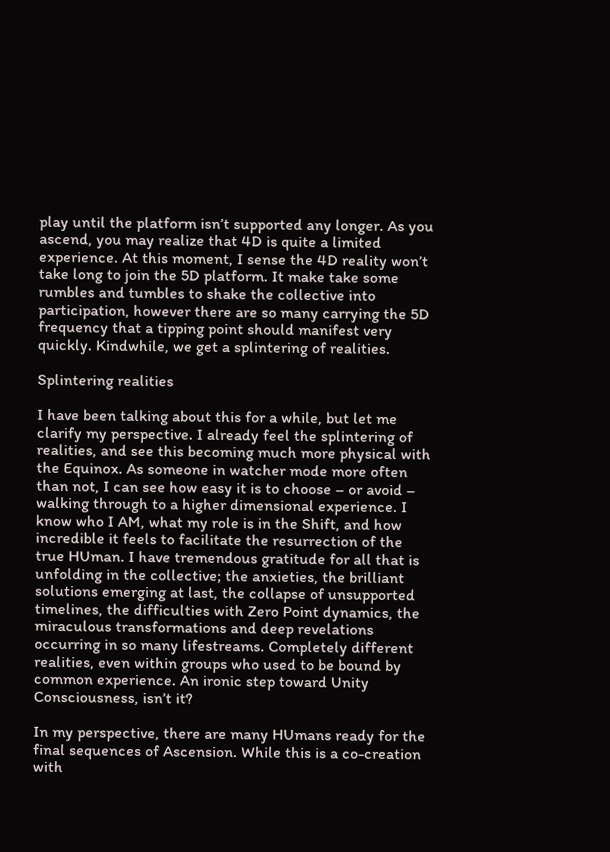play until the platform isn’t supported any longer. As you ascend, you may realize that 4D is quite a limited experience. At this moment, I sense the 4D reality won’t take long to join the 5D platform. It make take some rumbles and tumbles to shake the collective into participation, however there are so many carrying the 5D frequency that a tipping point should manifest very quickly. Kindwhile, we get a splintering of realities.

Splintering realities

I have been talking about this for a while, but let me clarify my perspective. I already feel the splintering of realities, and see this becoming much more physical with the Equinox. As someone in watcher mode more often than not, I can see how easy it is to choose – or avoid – walking through to a higher dimensional experience. I know who I AM, what my role is in the Shift, and how incredible it feels to facilitate the resurrection of the true HUman. I have tremendous gratitude for all that is unfolding in the collective; the anxieties, the brilliant solutions emerging at last, the collapse of unsupported timelines, the difficulties with Zero Point dynamics, the miraculous transformations and deep revelations occurring in so many lifestreams. Completely different realities, even within groups who used to be bound by common experience. An ironic step toward Unity Consciousness, isn’t it?

In my perspective, there are many HUmans ready for the final sequences of Ascension. While this is a co-creation with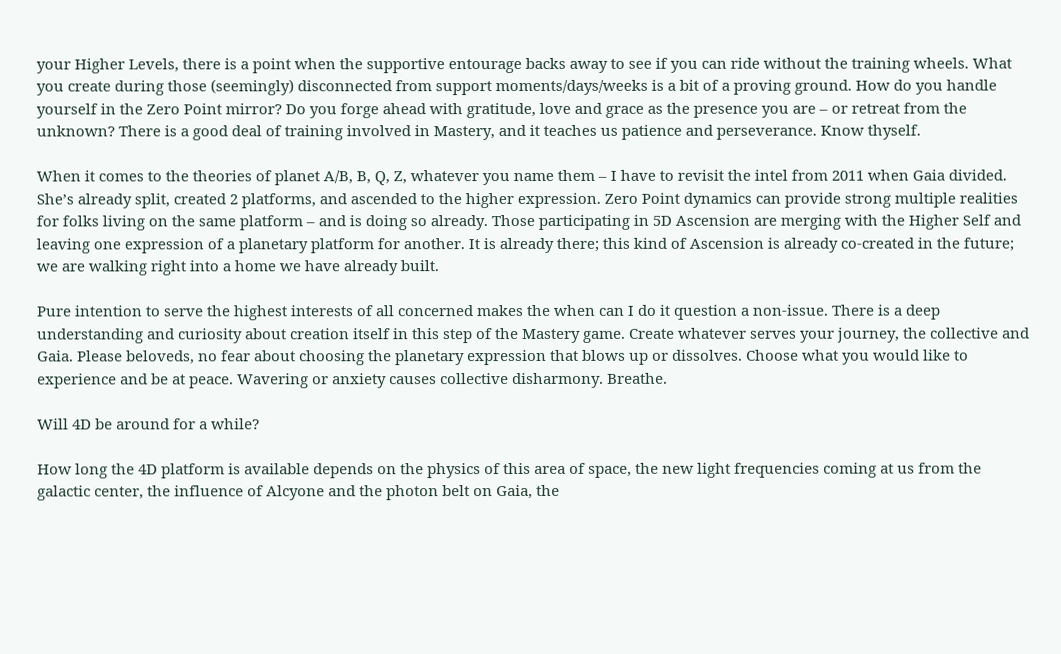your Higher Levels, there is a point when the supportive entourage backs away to see if you can ride without the training wheels. What you create during those (seemingly) disconnected from support moments/days/weeks is a bit of a proving ground. How do you handle yourself in the Zero Point mirror? Do you forge ahead with gratitude, love and grace as the presence you are – or retreat from the unknown? There is a good deal of training involved in Mastery, and it teaches us patience and perseverance. Know thyself.

When it comes to the theories of planet A/B, B, Q, Z, whatever you name them – I have to revisit the intel from 2011 when Gaia divided. She’s already split, created 2 platforms, and ascended to the higher expression. Zero Point dynamics can provide strong multiple realities for folks living on the same platform – and is doing so already. Those participating in 5D Ascension are merging with the Higher Self and leaving one expression of a planetary platform for another. It is already there; this kind of Ascension is already co-created in the future; we are walking right into a home we have already built.

Pure intention to serve the highest interests of all concerned makes the when can I do it question a non-issue. There is a deep understanding and curiosity about creation itself in this step of the Mastery game. Create whatever serves your journey, the collective and Gaia. Please beloveds, no fear about choosing the planetary expression that blows up or dissolves. Choose what you would like to experience and be at peace. Wavering or anxiety causes collective disharmony. Breathe.

Will 4D be around for a while?

How long the 4D platform is available depends on the physics of this area of space, the new light frequencies coming at us from the galactic center, the influence of Alcyone and the photon belt on Gaia, the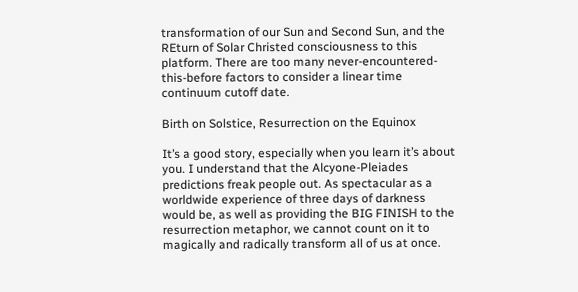transformation of our Sun and Second Sun, and the REturn of Solar Christed consciousness to this platform. There are too many never-encountered-this-before factors to consider a linear time continuum cutoff date.

Birth on Solstice, Resurrection on the Equinox

It’s a good story, especially when you learn it’s about you. I understand that the Alcyone-Pleiades predictions freak people out. As spectacular as a worldwide experience of three days of darkness would be, as well as providing the BIG FINISH to the resurrection metaphor, we cannot count on it to magically and radically transform all of us at once.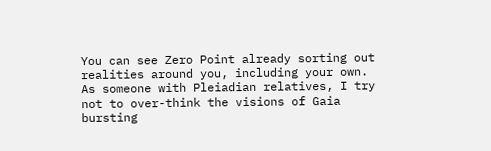You can see Zero Point already sorting out realities around you, including your own.  As someone with Pleiadian relatives, I try not to over-think the visions of Gaia bursting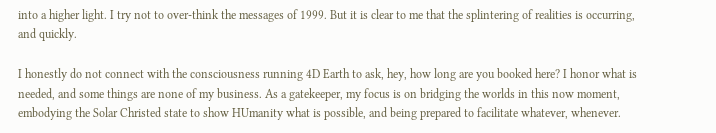into a higher light. I try not to over-think the messages of 1999. But it is clear to me that the splintering of realities is occurring, and quickly.

I honestly do not connect with the consciousness running 4D Earth to ask, hey, how long are you booked here? I honor what is needed, and some things are none of my business. As a gatekeeper, my focus is on bridging the worlds in this now moment, embodying the Solar Christed state to show HUmanity what is possible, and being prepared to facilitate whatever, whenever.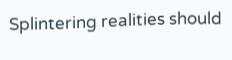Splintering realities should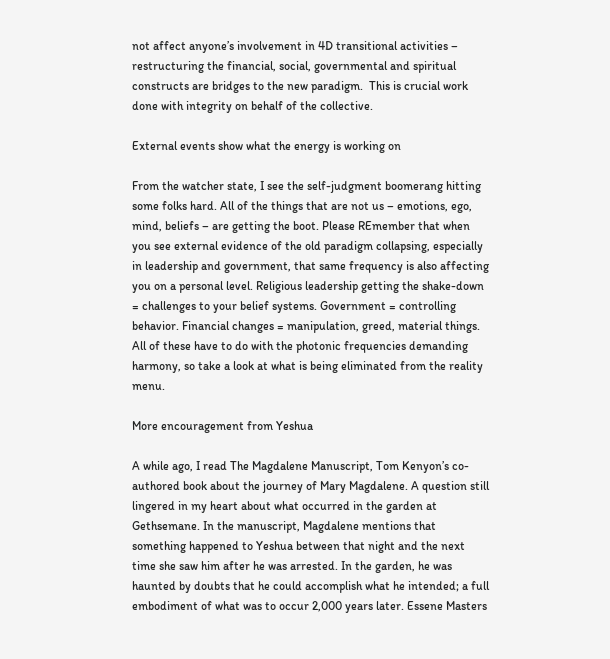not affect anyone’s involvement in 4D transitional activities – restructuring the financial, social, governmental and spiritual constructs are bridges to the new paradigm.  This is crucial work done with integrity on behalf of the collective.

External events show what the energy is working on

From the watcher state, I see the self-judgment boomerang hitting some folks hard. All of the things that are not us – emotions, ego, mind, beliefs – are getting the boot. Please REmember that when you see external evidence of the old paradigm collapsing, especially in leadership and government, that same frequency is also affecting you on a personal level. Religious leadership getting the shake-down = challenges to your belief systems. Government = controlling behavior. Financial changes = manipulation, greed, material things. All of these have to do with the photonic frequencies demanding harmony, so take a look at what is being eliminated from the reality menu.

More encouragement from Yeshua

A while ago, I read The Magdalene Manuscript, Tom Kenyon’s co-authored book about the journey of Mary Magdalene. A question still lingered in my heart about what occurred in the garden at Gethsemane. In the manuscript, Magdalene mentions that something happened to Yeshua between that night and the next time she saw him after he was arrested. In the garden, he was haunted by doubts that he could accomplish what he intended; a full embodiment of what was to occur 2,000 years later. Essene Masters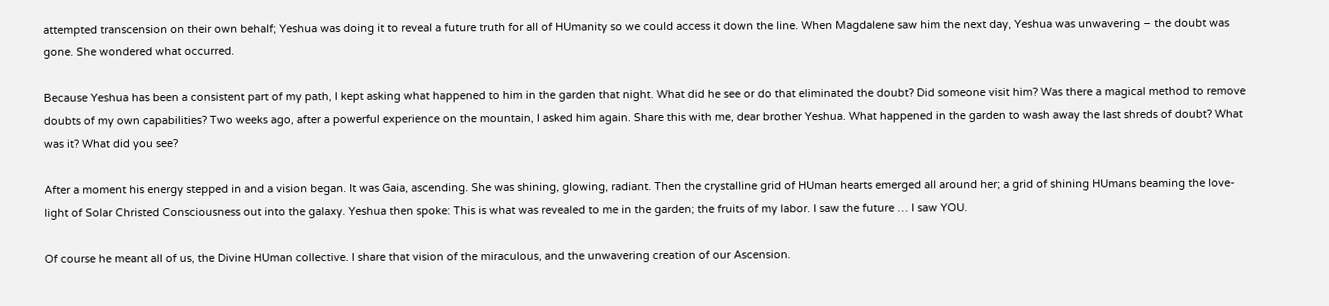attempted transcension on their own behalf; Yeshua was doing it to reveal a future truth for all of HUmanity so we could access it down the line. When Magdalene saw him the next day, Yeshua was unwavering – the doubt was gone. She wondered what occurred.

Because Yeshua has been a consistent part of my path, I kept asking what happened to him in the garden that night. What did he see or do that eliminated the doubt? Did someone visit him? Was there a magical method to remove doubts of my own capabilities? Two weeks ago, after a powerful experience on the mountain, I asked him again. Share this with me, dear brother Yeshua. What happened in the garden to wash away the last shreds of doubt? What was it? What did you see?

After a moment his energy stepped in and a vision began. It was Gaia, ascending. She was shining, glowing, radiant. Then the crystalline grid of HUman hearts emerged all around her; a grid of shining HUmans beaming the love-light of Solar Christed Consciousness out into the galaxy. Yeshua then spoke: This is what was revealed to me in the garden; the fruits of my labor. I saw the future … I saw YOU.

Of course he meant all of us, the Divine HUman collective. I share that vision of the miraculous, and the unwavering creation of our Ascension.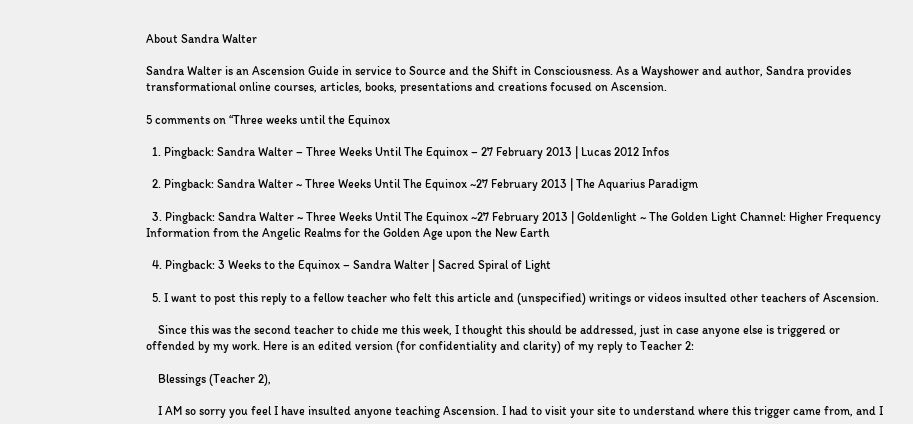About Sandra Walter

Sandra Walter is an Ascension Guide in service to Source and the Shift in Consciousness. As a Wayshower and author, Sandra provides transformational online courses, articles, books, presentations and creations focused on Ascension.

5 comments on “Three weeks until the Equinox

  1. Pingback: Sandra Walter – Three Weeks Until The Equinox – 27 February 2013 | Lucas 2012 Infos

  2. Pingback: Sandra Walter ~ Three Weeks Until The Equinox ~27 February 2013 | The Aquarius Paradigm

  3. Pingback: Sandra Walter ~ Three Weeks Until The Equinox ~27 February 2013 | Goldenlight ~ The Golden Light Channel: Higher Frequency Information from the Angelic Realms for the Golden Age upon the New Earth

  4. Pingback: 3 Weeks to the Equinox – Sandra Walter | Sacred Spiral of Light

  5. I want to post this reply to a fellow teacher who felt this article and (unspecified) writings or videos insulted other teachers of Ascension.

    Since this was the second teacher to chide me this week, I thought this should be addressed, just in case anyone else is triggered or offended by my work. Here is an edited version (for confidentiality and clarity) of my reply to Teacher 2:

    Blessings (Teacher 2),

    I AM so sorry you feel I have insulted anyone teaching Ascension. I had to visit your site to understand where this trigger came from, and I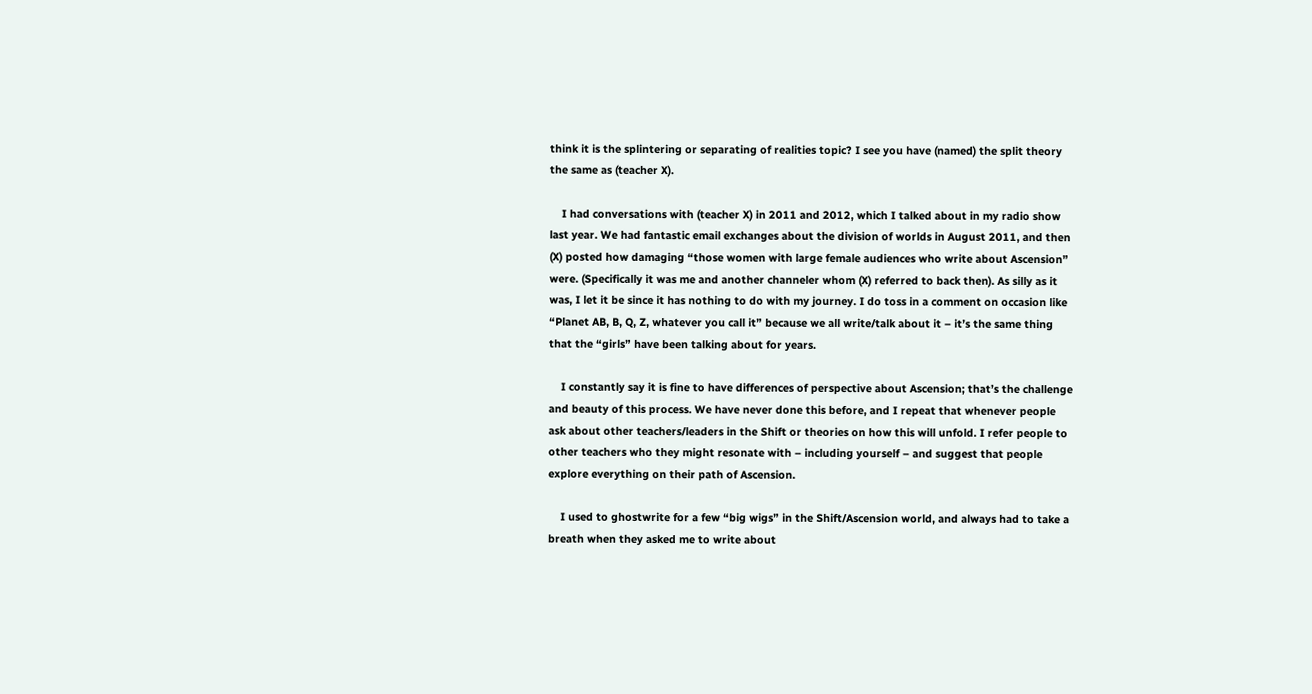think it is the splintering or separating of realities topic? I see you have (named) the split theory the same as (teacher X).

    I had conversations with (teacher X) in 2011 and 2012, which I talked about in my radio show last year. We had fantastic email exchanges about the division of worlds in August 2011, and then (X) posted how damaging “those women with large female audiences who write about Ascension” were. (Specifically it was me and another channeler whom (X) referred to back then). As silly as it was, I let it be since it has nothing to do with my journey. I do toss in a comment on occasion like “Planet AB, B, Q, Z, whatever you call it” because we all write/talk about it – it’s the same thing that the “girls” have been talking about for years.

    I constantly say it is fine to have differences of perspective about Ascension; that’s the challenge and beauty of this process. We have never done this before, and I repeat that whenever people ask about other teachers/leaders in the Shift or theories on how this will unfold. I refer people to other teachers who they might resonate with – including yourself – and suggest that people explore everything on their path of Ascension.

    I used to ghostwrite for a few “big wigs” in the Shift/Ascension world, and always had to take a breath when they asked me to write about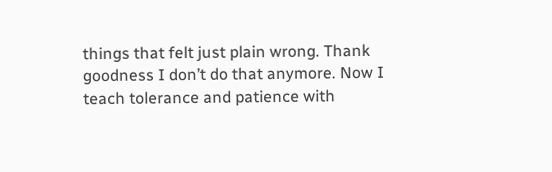things that felt just plain wrong. Thank goodness I don’t do that anymore. Now I teach tolerance and patience with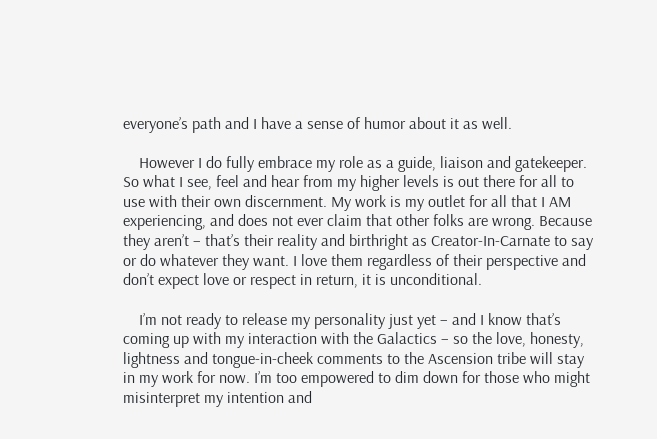everyone’s path and I have a sense of humor about it as well.

    However I do fully embrace my role as a guide, liaison and gatekeeper. So what I see, feel and hear from my higher levels is out there for all to use with their own discernment. My work is my outlet for all that I AM experiencing, and does not ever claim that other folks are wrong. Because they aren’t – that’s their reality and birthright as Creator-In-Carnate to say or do whatever they want. I love them regardless of their perspective and don’t expect love or respect in return, it is unconditional.

    I’m not ready to release my personality just yet – and I know that’s coming up with my interaction with the Galactics – so the love, honesty, lightness and tongue-in-cheek comments to the Ascension tribe will stay in my work for now. I’m too empowered to dim down for those who might misinterpret my intention and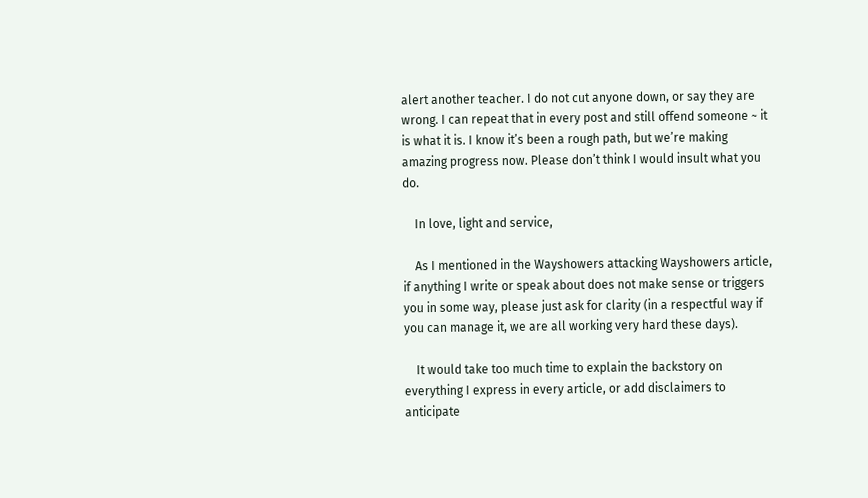alert another teacher. I do not cut anyone down, or say they are wrong. I can repeat that in every post and still offend someone ~ it is what it is. I know it’s been a rough path, but we’re making amazing progress now. Please don’t think I would insult what you do.

    In love, light and service,

    As I mentioned in the Wayshowers attacking Wayshowers article, if anything I write or speak about does not make sense or triggers you in some way, please just ask for clarity (in a respectful way if you can manage it, we are all working very hard these days).

    It would take too much time to explain the backstory on everything I express in every article, or add disclaimers to anticipate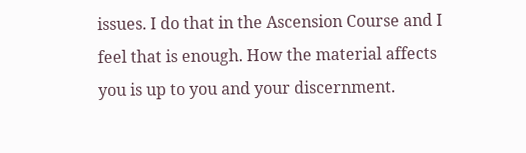issues. I do that in the Ascension Course and I feel that is enough. How the material affects you is up to you and your discernment.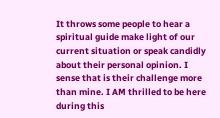It throws some people to hear a spiritual guide make light of our current situation or speak candidly about their personal opinion. I sense that is their challenge more than mine. I AM thrilled to be here during this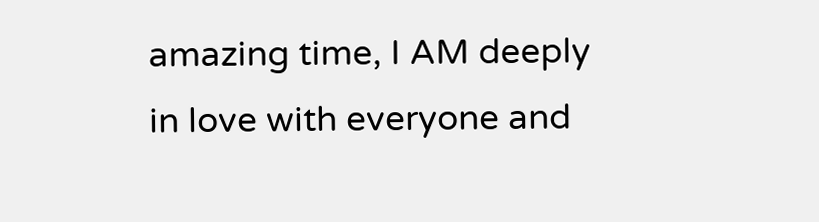amazing time, I AM deeply in love with everyone and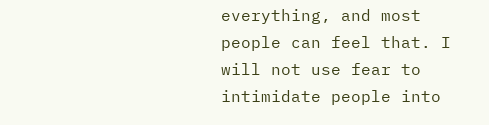everything, and most people can feel that. I will not use fear to intimidate people into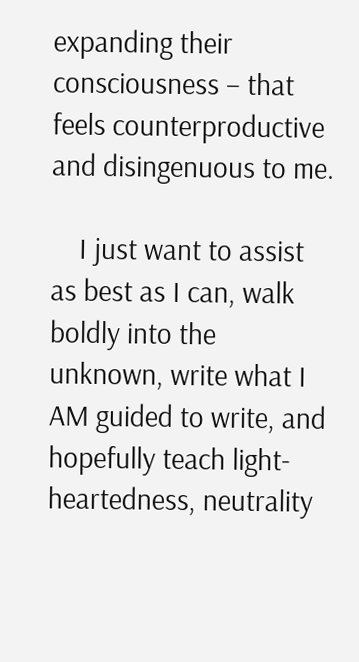expanding their consciousness – that feels counterproductive and disingenuous to me.

    I just want to assist as best as I can, walk boldly into the unknown, write what I AM guided to write, and hopefully teach light-heartedness, neutrality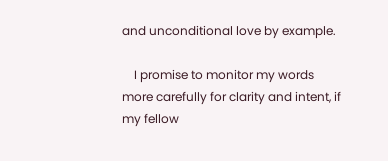and unconditional love by example.

    I promise to monitor my words more carefully for clarity and intent, if my fellow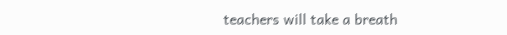teachers will take a breath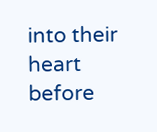into their heart before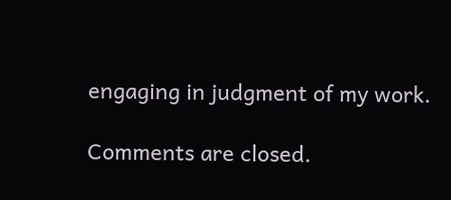engaging in judgment of my work.

Comments are closed.